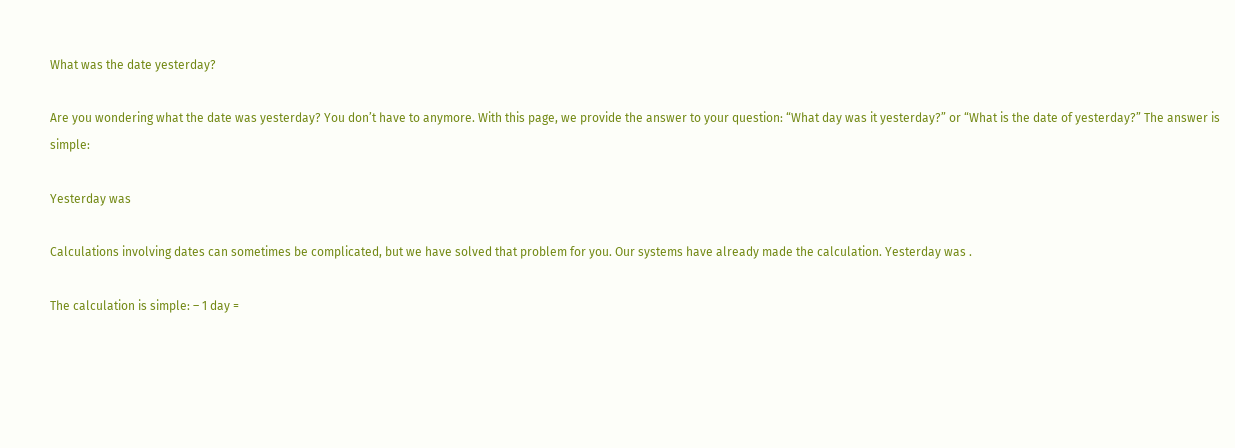What was the date yesterday?

Are you wondering what the date was yesterday? You don’t have to anymore. With this page, we provide the answer to your question: “What day was it yesterday?” or “What is the date of yesterday?” The answer is simple:

Yesterday was

Calculations involving dates can sometimes be complicated, but we have solved that problem for you. Our systems have already made the calculation. Yesterday was .

The calculation is simple: – 1 day =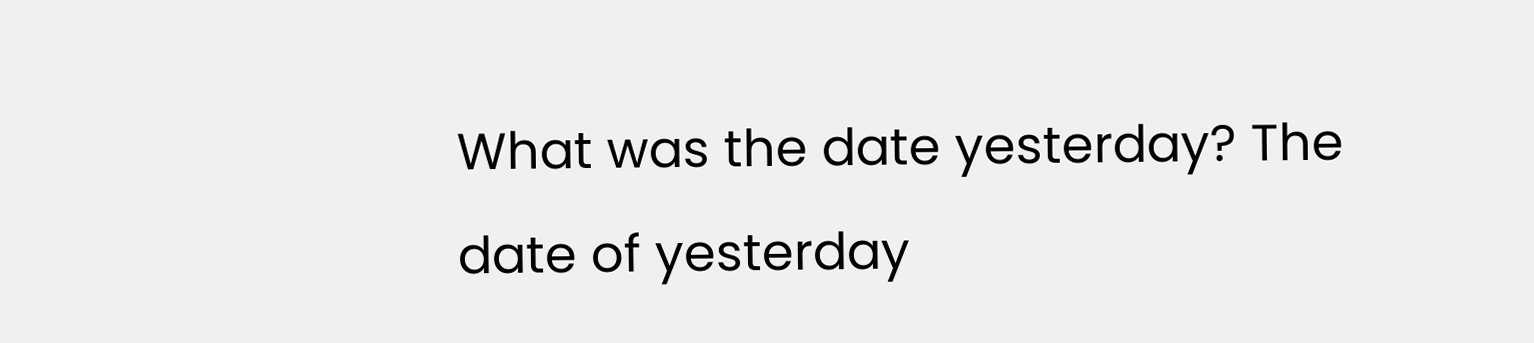What was the date yesterday? The date of yesterday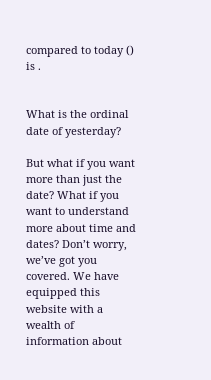compared to today () is .


What is the ordinal date of yesterday?

But what if you want more than just the date? What if you want to understand more about time and dates? Don’t worry, we’ve got you covered. We have equipped this website with a wealth of information about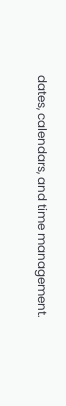dates, calendars, and time management.